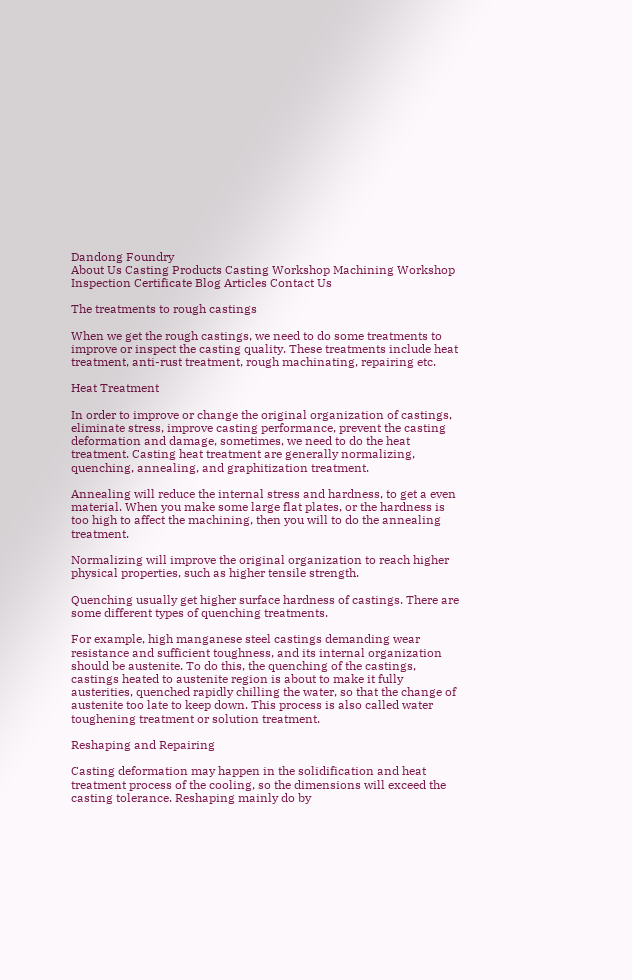Dandong Foundry
About Us Casting Products Casting Workshop Machining Workshop Inspection Certificate Blog Articles Contact Us

The treatments to rough castings

When we get the rough castings, we need to do some treatments to improve or inspect the casting quality. These treatments include heat treatment, anti-rust treatment, rough machinating, repairing etc.

Heat Treatment

In order to improve or change the original organization of castings, eliminate stress, improve casting performance, prevent the casting deformation and damage, sometimes, we need to do the heat treatment. Casting heat treatment are generally normalizing, quenching, annealing, and graphitization treatment.

Annealing will reduce the internal stress and hardness, to get a even material. When you make some large flat plates, or the hardness is too high to affect the machining, then you will to do the annealing treatment.

Normalizing will improve the original organization to reach higher physical properties, such as higher tensile strength.

Quenching usually get higher surface hardness of castings. There are some different types of quenching treatments.

For example, high manganese steel castings demanding wear resistance and sufficient toughness, and its internal organization should be austenite. To do this, the quenching of the castings, castings heated to austenite region is about to make it fully austerities, quenched rapidly chilling the water, so that the change of austenite too late to keep down. This process is also called water toughening treatment or solution treatment.

Reshaping and Repairing

Casting deformation may happen in the solidification and heat treatment process of the cooling, so the dimensions will exceed the casting tolerance. Reshaping mainly do by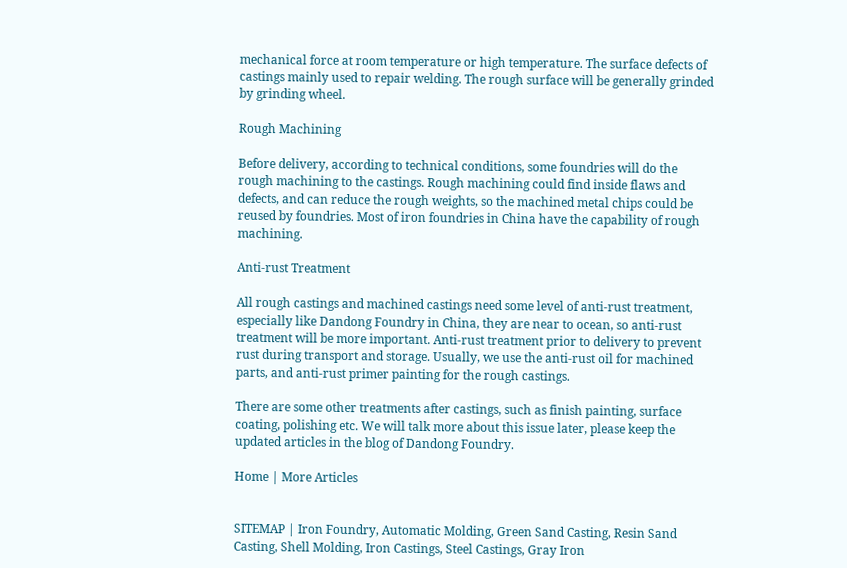mechanical force at room temperature or high temperature. The surface defects of castings mainly used to repair welding. The rough surface will be generally grinded by grinding wheel.

Rough Machining

Before delivery, according to technical conditions, some foundries will do the rough machining to the castings. Rough machining could find inside flaws and defects, and can reduce the rough weights, so the machined metal chips could be reused by foundries. Most of iron foundries in China have the capability of rough machining.

Anti-rust Treatment

All rough castings and machined castings need some level of anti-rust treatment, especially like Dandong Foundry in China, they are near to ocean, so anti-rust treatment will be more important. Anti-rust treatment prior to delivery to prevent rust during transport and storage. Usually, we use the anti-rust oil for machined parts, and anti-rust primer painting for the rough castings.

There are some other treatments after castings, such as finish painting, surface coating, polishing etc. We will talk more about this issue later, please keep the updated articles in the blog of Dandong Foundry.

Home | More Articles


SITEMAP | Iron Foundry, Automatic Molding, Green Sand Casting, Resin Sand Casting, Shell Molding, Iron Castings, Steel Castings, Gray Iron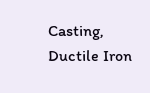Casting, Ductile Iron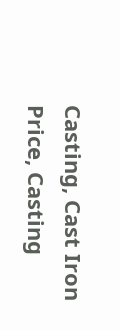Casting, Cast Iron Price, Casting